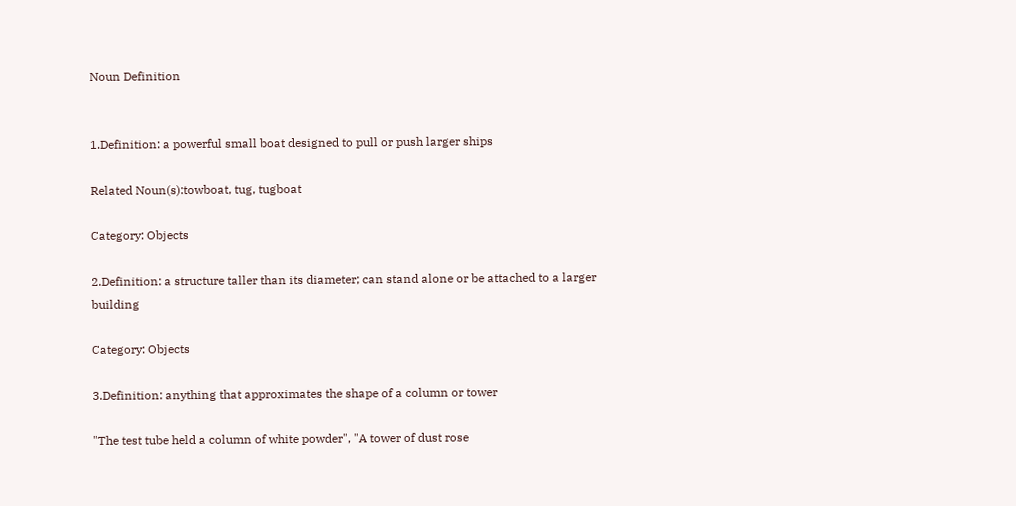Noun Definition


1.Definition: a powerful small boat designed to pull or push larger ships

Related Noun(s):towboat, tug, tugboat

Category: Objects

2.Definition: a structure taller than its diameter; can stand alone or be attached to a larger building

Category: Objects

3.Definition: anything that approximates the shape of a column or tower

"The test tube held a column of white powder", "A tower of dust rose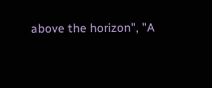above the horizon", "A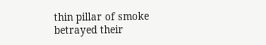thin pillar of smoke betrayed their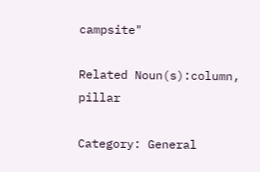campsite"

Related Noun(s):column, pillar

Category: General